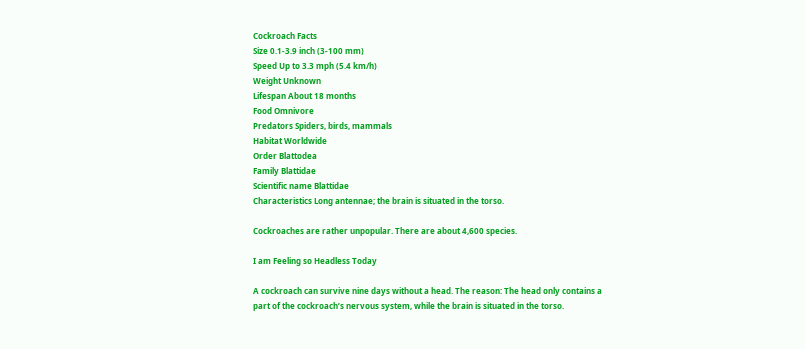Cockroach Facts
Size 0.1-3.9 inch (3-100 mm)
Speed Up to 3.3 mph (5.4 km/h)
Weight Unknown
Lifespan About 18 months
Food Omnivore
Predators Spiders, birds, mammals
Habitat Worldwide
Order Blattodea
Family Blattidae
Scientific name Blattidae
Characteristics Long antennae; the brain is situated in the torso.

Cockroaches are rather unpopular. There are about 4,600 species.

I am Feeling so Headless Today

A cockroach can survive nine days without a head. The reason: The head only contains a part of the cockroach’s nervous system, while the brain is situated in the torso.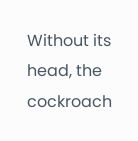Without its head, the cockroach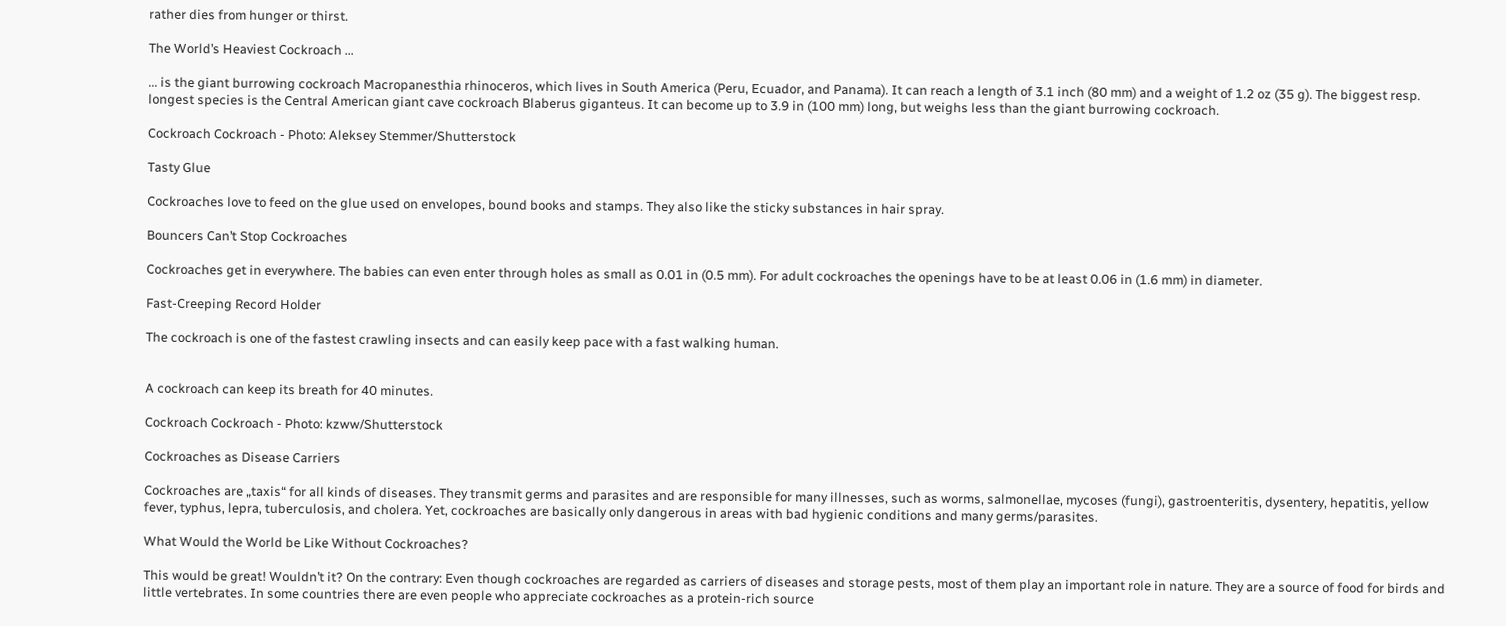rather dies from hunger or thirst.

The World’s Heaviest Cockroach ...

... is the giant burrowing cockroach Macropanesthia rhinoceros, which lives in South America (Peru, Ecuador, and Panama). It can reach a length of 3.1 inch (80 mm) and a weight of 1.2 oz (35 g). The biggest resp. longest species is the Central American giant cave cockroach Blaberus giganteus. It can become up to 3.9 in (100 mm) long, but weighs less than the giant burrowing cockroach.

Cockroach Cockroach - Photo: Aleksey Stemmer/Shutterstock

Tasty Glue

Cockroaches love to feed on the glue used on envelopes, bound books and stamps. They also like the sticky substances in hair spray.

Bouncers Can’t Stop Cockroaches

Cockroaches get in everywhere. The babies can even enter through holes as small as 0.01 in (0.5 mm). For adult cockroaches the openings have to be at least 0.06 in (1.6 mm) in diameter.

Fast-Creeping Record Holder

The cockroach is one of the fastest crawling insects and can easily keep pace with a fast walking human.


A cockroach can keep its breath for 40 minutes.

Cockroach Cockroach - Photo: kzww/Shutterstock

Cockroaches as Disease Carriers

Cockroaches are „taxis“ for all kinds of diseases. They transmit germs and parasites and are responsible for many illnesses, such as worms, salmonellae, mycoses (fungi), gastroenteritis, dysentery, hepatitis, yellow fever, typhus, lepra, tuberculosis, and cholera. Yet, cockroaches are basically only dangerous in areas with bad hygienic conditions and many germs/parasites.

What Would the World be Like Without Cockroaches?

This would be great! Wouldn’t it? On the contrary: Even though cockroaches are regarded as carriers of diseases and storage pests, most of them play an important role in nature. They are a source of food for birds and little vertebrates. In some countries there are even people who appreciate cockroaches as a protein-rich source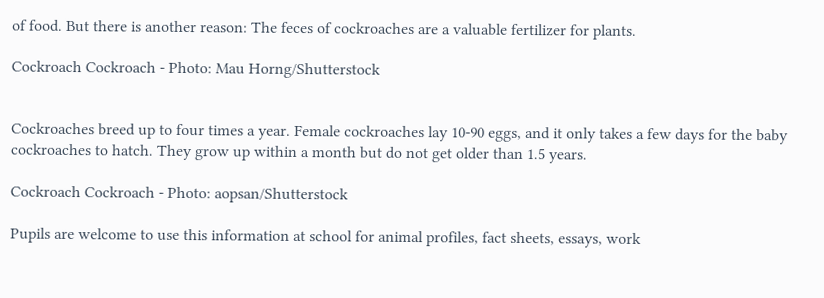of food. But there is another reason: The feces of cockroaches are a valuable fertilizer for plants.

Cockroach Cockroach - Photo: Mau Horng/Shutterstock


Cockroaches breed up to four times a year. Female cockroaches lay 10-90 eggs, and it only takes a few days for the baby cockroaches to hatch. They grow up within a month but do not get older than 1.5 years.

Cockroach Cockroach - Photo: aopsan/Shutterstock

Pupils are welcome to use this information at school for animal profiles, fact sheets, essays, work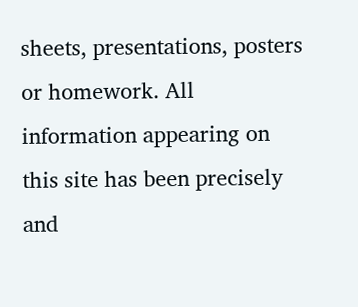sheets, presentations, posters or homework. All information appearing on this site has been precisely and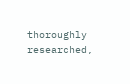thoroughly researched,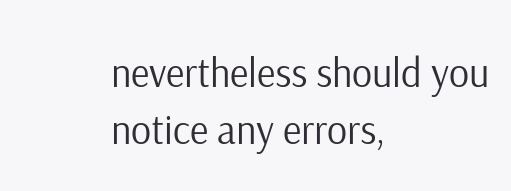nevertheless should you notice any errors,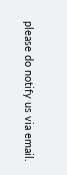please do notify us via email.